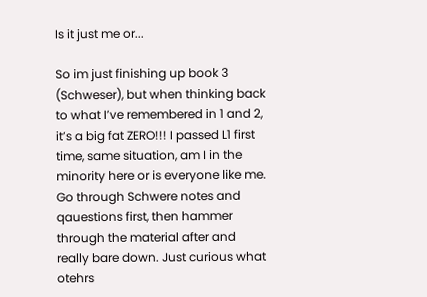Is it just me or...

So im just finishing up book 3 (Schweser), but when thinking back to what I’ve remembered in 1 and 2, it’s a big fat ZERO!!! I passed L1 first time, same situation, am I in the minority here or is everyone like me. Go through Schwere notes and qauestions first, then hammer through the material after and really bare down. Just curious what otehrs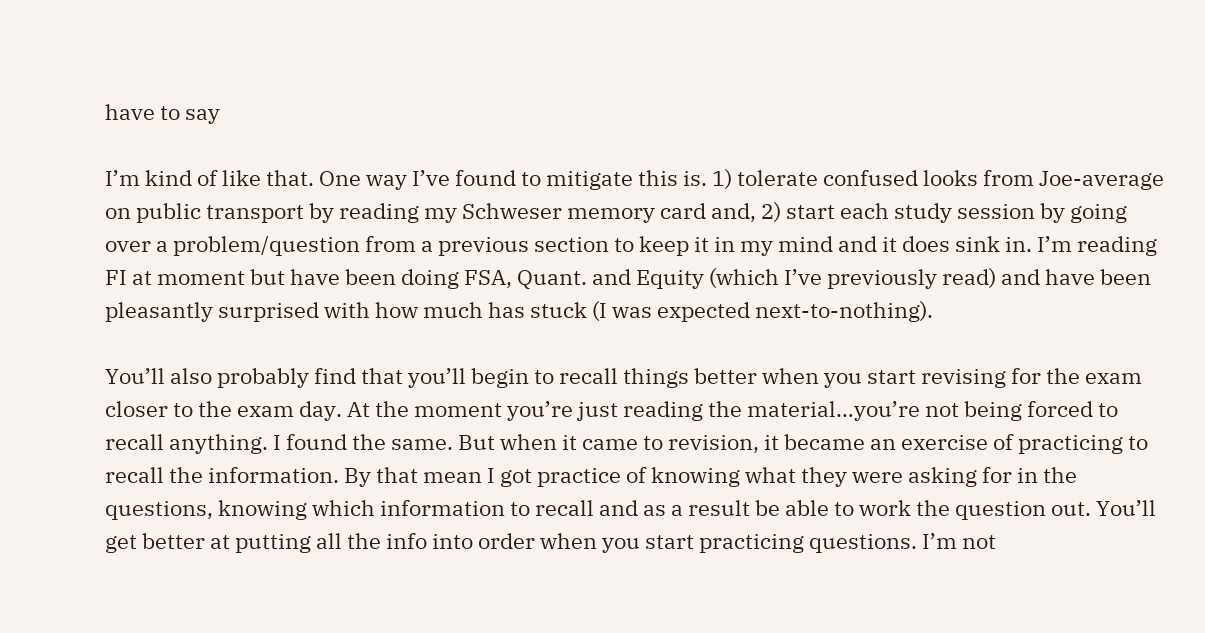have to say

I’m kind of like that. One way I’ve found to mitigate this is. 1) tolerate confused looks from Joe-average on public transport by reading my Schweser memory card and, 2) start each study session by going over a problem/question from a previous section to keep it in my mind and it does sink in. I’m reading FI at moment but have been doing FSA, Quant. and Equity (which I’ve previously read) and have been pleasantly surprised with how much has stuck (I was expected next-to-nothing).

You’ll also probably find that you’ll begin to recall things better when you start revising for the exam closer to the exam day. At the moment you’re just reading the material…you’re not being forced to recall anything. I found the same. But when it came to revision, it became an exercise of practicing to recall the information. By that mean I got practice of knowing what they were asking for in the questions, knowing which information to recall and as a result be able to work the question out. You’ll get better at putting all the info into order when you start practicing questions. I’m not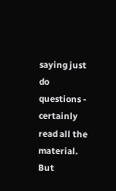saying just do questions - certainly read all the material. But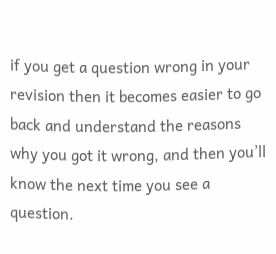if you get a question wrong in your revision then it becomes easier to go back and understand the reasons why you got it wrong, and then you’ll know the next time you see a question.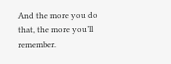And the more you do that, the more you’ll remember.